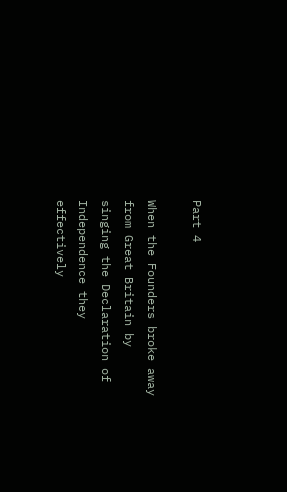Part 4

When the Founders broke away from Great Britain by singing the Declaration of Independence they effectively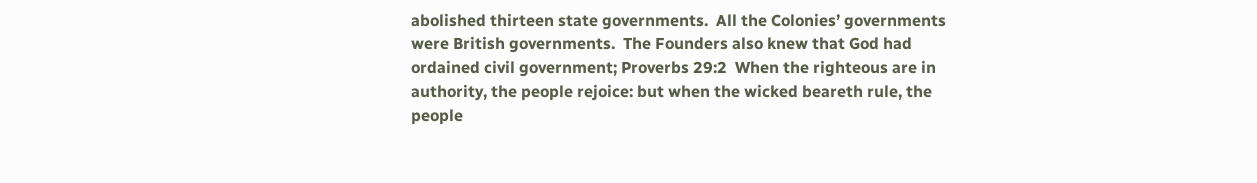abolished thirteen state governments.  All the Colonies’ governments were British governments.  The Founders also knew that God had ordained civil government; Proverbs 29:2  When the righteous are in authority, the people rejoice: but when the wicked beareth rule, the people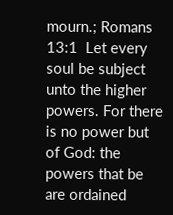mourn.; Romans 13:1  Let every soul be subject unto the higher powers. For there is no power but of God: the powers that be are ordained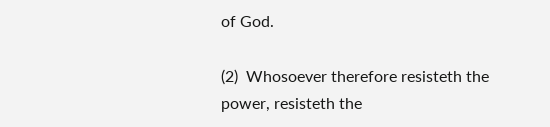of God.

(2)  Whosoever therefore resisteth the power, resisteth the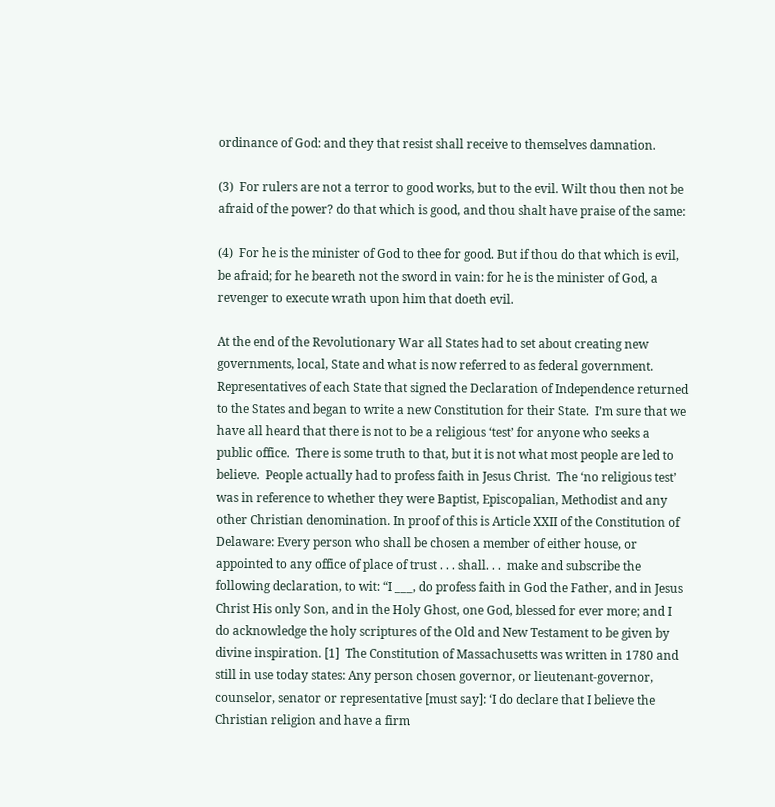ordinance of God: and they that resist shall receive to themselves damnation.

(3)  For rulers are not a terror to good works, but to the evil. Wilt thou then not be afraid of the power? do that which is good, and thou shalt have praise of the same:

(4)  For he is the minister of God to thee for good. But if thou do that which is evil, be afraid; for he beareth not the sword in vain: for he is the minister of God, a revenger to execute wrath upon him that doeth evil.

At the end of the Revolutionary War all States had to set about creating new governments, local, State and what is now referred to as federal government.  Representatives of each State that signed the Declaration of Independence returned to the States and began to write a new Constitution for their State.  I’m sure that we have all heard that there is not to be a religious ‘test’ for anyone who seeks a public office.  There is some truth to that, but it is not what most people are led to believe.  People actually had to profess faith in Jesus Christ.  The ‘no religious test’ was in reference to whether they were Baptist, Episcopalian, Methodist and any other Christian denomination. In proof of this is Article XXII of the Constitution of Delaware: Every person who shall be chosen a member of either house, or appointed to any office of place of trust . . . shall. . .  make and subscribe the following declaration, to wit: “I ___, do profess faith in God the Father, and in Jesus Christ His only Son, and in the Holy Ghost, one God, blessed for ever more; and I do acknowledge the holy scriptures of the Old and New Testament to be given by divine inspiration. [1]  The Constitution of Massachusetts was written in 1780 and still in use today states: Any person chosen governor, or lieutenant-governor, counselor, senator or representative [must say]: ‘I do declare that I believe the Christian religion and have a firm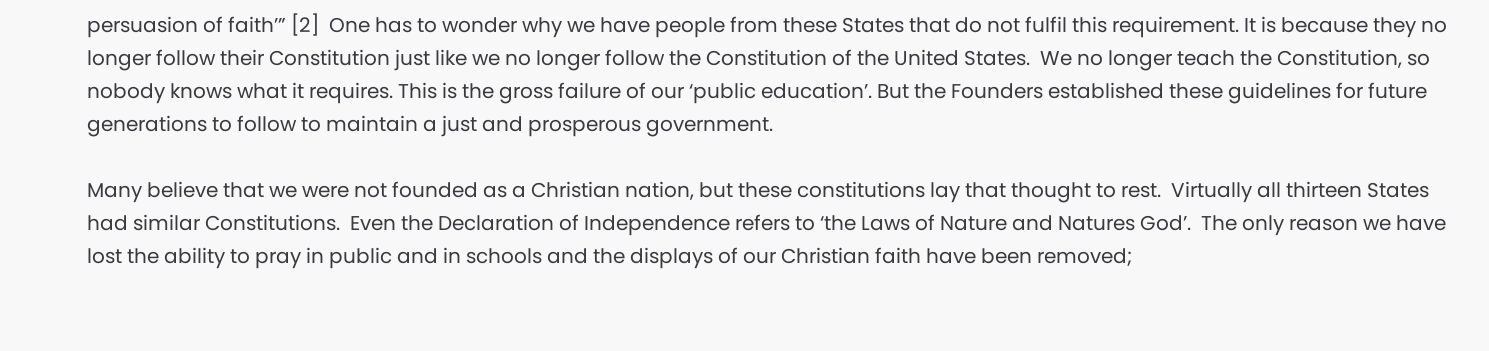persuasion of faith’” [2]  One has to wonder why we have people from these States that do not fulfil this requirement. It is because they no longer follow their Constitution just like we no longer follow the Constitution of the United States.  We no longer teach the Constitution, so nobody knows what it requires. This is the gross failure of our ‘public education’. But the Founders established these guidelines for future generations to follow to maintain a just and prosperous government.

Many believe that we were not founded as a Christian nation, but these constitutions lay that thought to rest.  Virtually all thirteen States had similar Constitutions.  Even the Declaration of Independence refers to ‘the Laws of Nature and Natures God’.  The only reason we have lost the ability to pray in public and in schools and the displays of our Christian faith have been removed;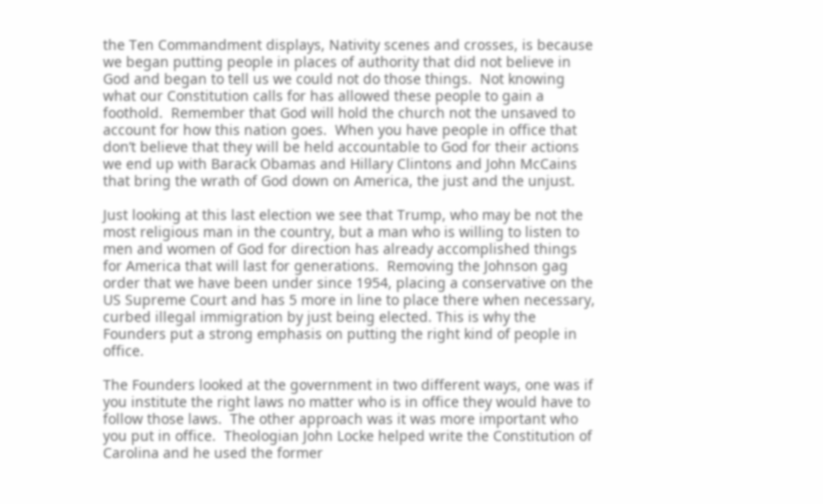the Ten Commandment displays, Nativity scenes and crosses, is because we began putting people in places of authority that did not believe in God and began to tell us we could not do those things.  Not knowing what our Constitution calls for has allowed these people to gain a foothold.  Remember that God will hold the church not the unsaved to account for how this nation goes.  When you have people in office that don’t believe that they will be held accountable to God for their actions we end up with Barack Obamas and Hillary Clintons and John McCains that bring the wrath of God down on America, the just and the unjust.

Just looking at this last election we see that Trump, who may be not the most religious man in the country, but a man who is willing to listen to men and women of God for direction has already accomplished things for America that will last for generations.  Removing the Johnson gag order that we have been under since 1954, placing a conservative on the US Supreme Court and has 5 more in line to place there when necessary, curbed illegal immigration by just being elected. This is why the Founders put a strong emphasis on putting the right kind of people in office.

The Founders looked at the government in two different ways, one was if you institute the right laws no matter who is in office they would have to follow those laws.  The other approach was it was more important who you put in office.  Theologian John Locke helped write the Constitution of Carolina and he used the former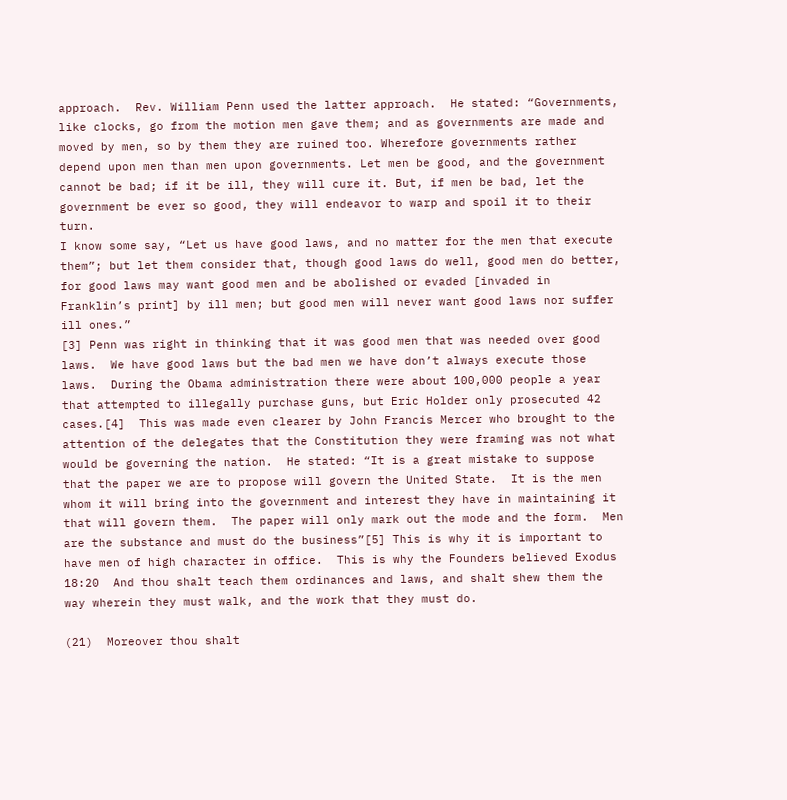approach.  Rev. William Penn used the latter approach.  He stated: “Governments, like clocks, go from the motion men gave them; and as governments are made and moved by men, so by them they are ruined too. Wherefore governments rather depend upon men than men upon governments. Let men be good, and the government cannot be bad; if it be ill, they will cure it. But, if men be bad, let the government be ever so good, they will endeavor to warp and spoil it to their turn.
I know some say, “Let us have good laws, and no matter for the men that execute them”; but let them consider that, though good laws do well, good men do better, for good laws may want good men and be abolished or evaded [invaded in Franklin’s print] by ill men; but good men will never want good laws nor suffer ill ones.”
[3] Penn was right in thinking that it was good men that was needed over good laws.  We have good laws but the bad men we have don’t always execute those laws.  During the Obama administration there were about 100,000 people a year that attempted to illegally purchase guns, but Eric Holder only prosecuted 42 cases.[4]  This was made even clearer by John Francis Mercer who brought to the attention of the delegates that the Constitution they were framing was not what would be governing the nation.  He stated: “It is a great mistake to suppose that the paper we are to propose will govern the United State.  It is the men whom it will bring into the government and interest they have in maintaining it that will govern them.  The paper will only mark out the mode and the form.  Men are the substance and must do the business”[5] This is why it is important to have men of high character in office.  This is why the Founders believed Exodus 18:20  And thou shalt teach them ordinances and laws, and shalt shew them the way wherein they must walk, and the work that they must do.

(21)  Moreover thou shalt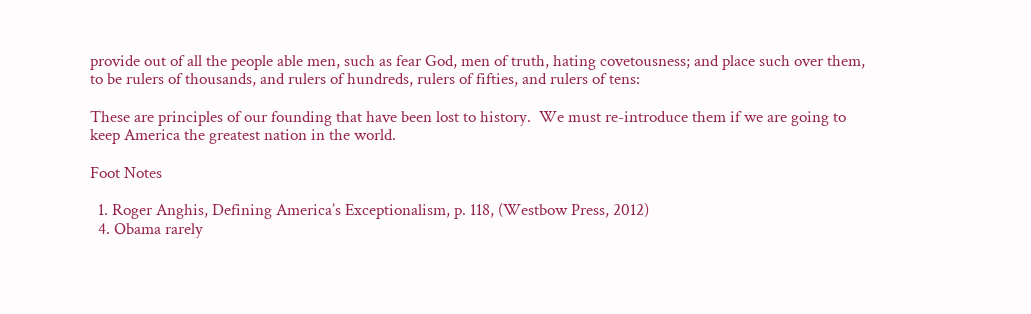provide out of all the people able men, such as fear God, men of truth, hating covetousness; and place such over them, to be rulers of thousands, and rulers of hundreds, rulers of fifties, and rulers of tens:

These are principles of our founding that have been lost to history.  We must re-introduce them if we are going to keep America the greatest nation in the world.

Foot Notes

  1. Roger Anghis, Defining America’s Exceptionalism, p. 118, (Westbow Press, 2012)
  4. Obama rarely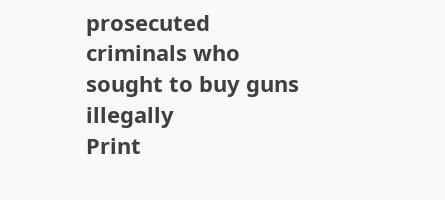prosecuted criminals who sought to buy guns illegally
Print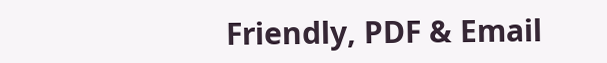Friendly, PDF & Email